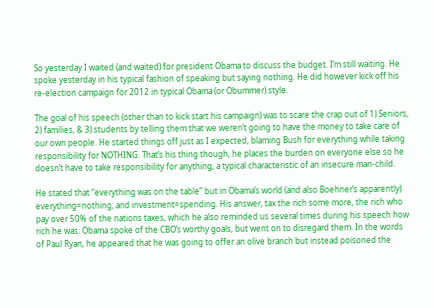So yesterday I waited (and waited) for president Obama to discuss the budget. I’m still waiting. He spoke yesterday in his typical fashion of speaking but saying nothing. He did however kick off his re-election campaign for 2012 in typical Obama (or Obummer) style.

The goal of his speech (other than to kick start his campaign) was to scare the crap out of 1) Seniors, 2) families, & 3) students by telling them that we weren’t going to have the money to take care of our own people. He started things off just as I expected, blaming Bush for everything while taking responsibility for NOTHING. That’s his thing though, he places the burden on everyone else so he doesn’t have to take responsibility for anything, a typical characteristic of an insecure man-child.

He stated that “everything was on the table” but in Obama’s world (and also Boehner’s apparently) everything=nothing, and investment=spending. His answer, tax the rich some more, the rich who pay over 50% of the nations taxes, which he also reminded us several times during his speech how rich he was. Obama spoke of the CBO’s worthy goals, but went on to disregard them. In the words of Paul Ryan, he appeared that he was going to offer an olive branch but instead poisoned the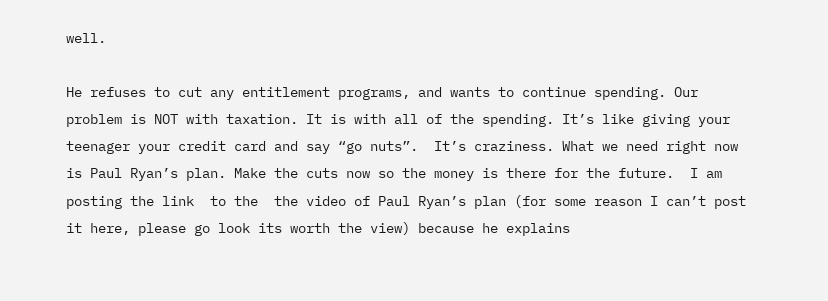well.

He refuses to cut any entitlement programs, and wants to continue spending. Our problem is NOT with taxation. It is with all of the spending. It’s like giving your teenager your credit card and say “go nuts”.  It’s craziness. What we need right now is Paul Ryan’s plan. Make the cuts now so the money is there for the future.  I am posting the link  to the  the video of Paul Ryan’s plan (for some reason I can’t post it here, please go look its worth the view) because he explains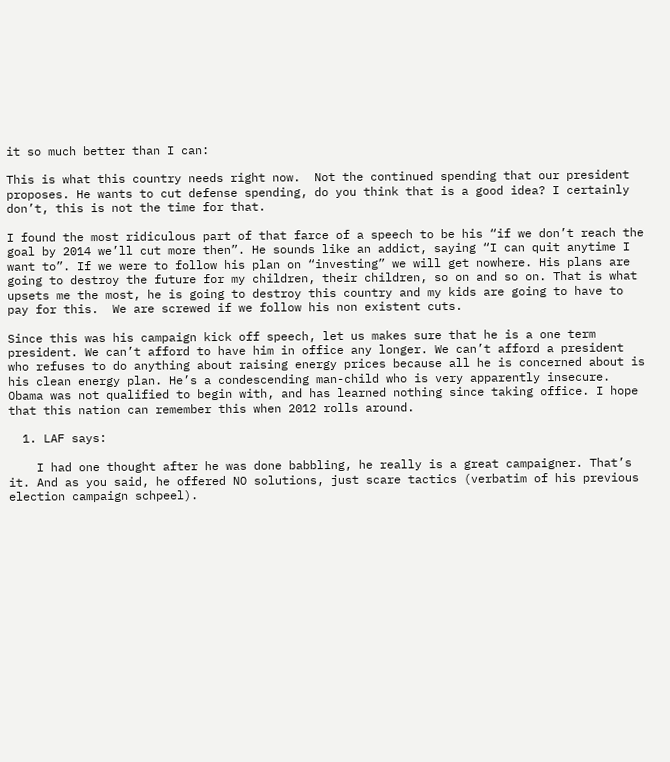it so much better than I can:

This is what this country needs right now.  Not the continued spending that our president proposes. He wants to cut defense spending, do you think that is a good idea? I certainly don’t, this is not the time for that.

I found the most ridiculous part of that farce of a speech to be his “if we don’t reach the goal by 2014 we’ll cut more then”. He sounds like an addict, saying “I can quit anytime I want to”. If we were to follow his plan on “investing” we will get nowhere. His plans are going to destroy the future for my children, their children, so on and so on. That is what upsets me the most, he is going to destroy this country and my kids are going to have to pay for this.  We are screwed if we follow his non existent cuts.

Since this was his campaign kick off speech, let us makes sure that he is a one term president. We can’t afford to have him in office any longer. We can’t afford a president who refuses to do anything about raising energy prices because all he is concerned about is his clean energy plan. He’s a condescending man-child who is very apparently insecure. Obama was not qualified to begin with, and has learned nothing since taking office. I hope that this nation can remember this when 2012 rolls around.

  1. LAF says:

    I had one thought after he was done babbling, he really is a great campaigner. That’s it. And as you said, he offered NO solutions, just scare tactics (verbatim of his previous election campaign schpeel).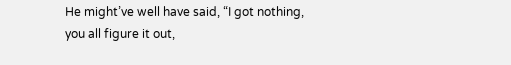He might’ve well have said, “I got nothing, you all figure it out,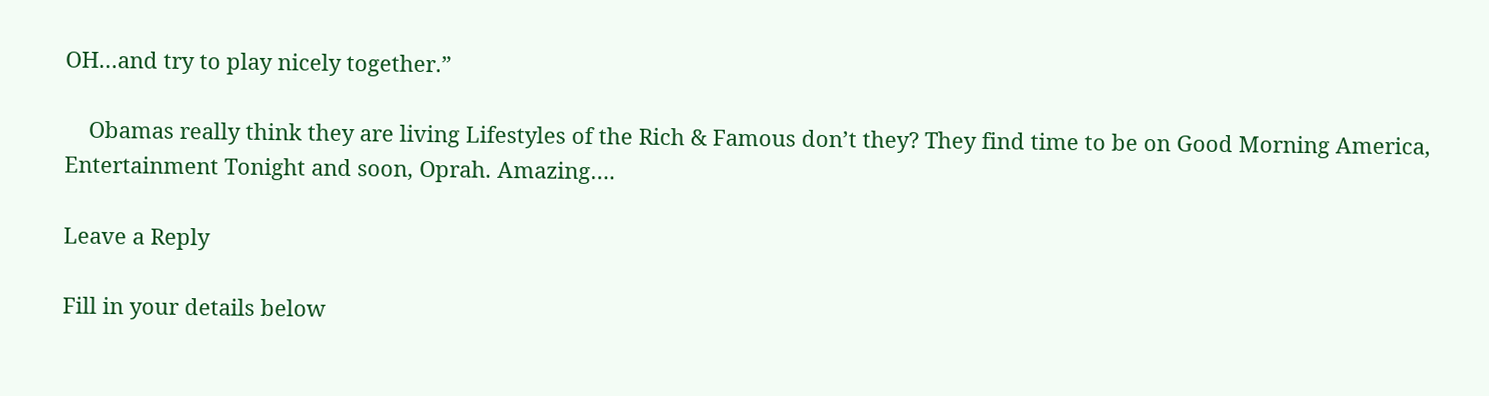OH…and try to play nicely together.”

    Obamas really think they are living Lifestyles of the Rich & Famous don’t they? They find time to be on Good Morning America, Entertainment Tonight and soon, Oprah. Amazing….

Leave a Reply

Fill in your details below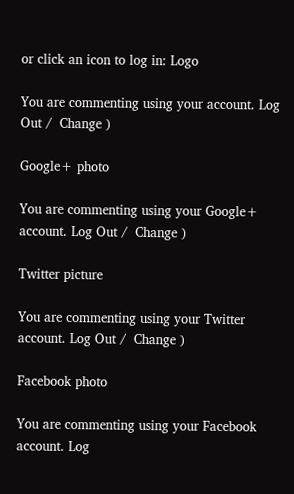or click an icon to log in: Logo

You are commenting using your account. Log Out /  Change )

Google+ photo

You are commenting using your Google+ account. Log Out /  Change )

Twitter picture

You are commenting using your Twitter account. Log Out /  Change )

Facebook photo

You are commenting using your Facebook account. Log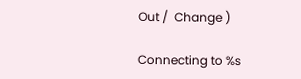Out /  Change )

Connecting to %s